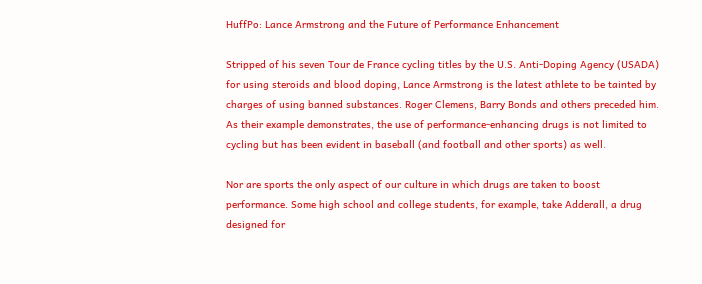HuffPo: Lance Armstrong and the Future of Performance Enhancement

Stripped of his seven Tour de France cycling titles by the U.S. Anti-Doping Agency (USADA) for using steroids and blood doping, Lance Armstrong is the latest athlete to be tainted by charges of using banned substances. Roger Clemens, Barry Bonds and others preceded him. As their example demonstrates, the use of performance-enhancing drugs is not limited to cycling but has been evident in baseball (and football and other sports) as well.

Nor are sports the only aspect of our culture in which drugs are taken to boost performance. Some high school and college students, for example, take Adderall, a drug designed for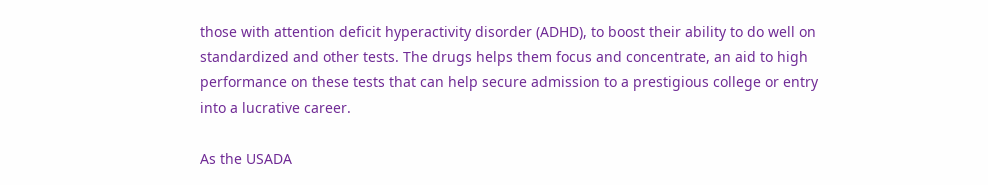those with attention deficit hyperactivity disorder (ADHD), to boost their ability to do well on standardized and other tests. The drugs helps them focus and concentrate, an aid to high performance on these tests that can help secure admission to a prestigious college or entry into a lucrative career.

As the USADA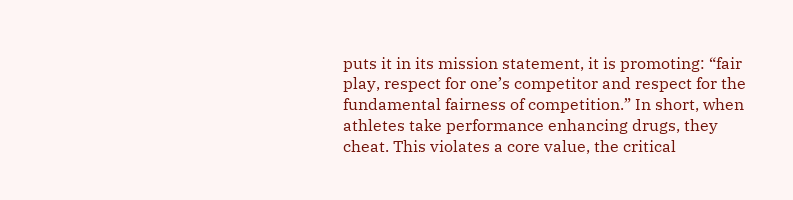puts it in its mission statement, it is promoting: “fair play, respect for one’s competitor and respect for the fundamental fairness of competition.” In short, when athletes take performance enhancing drugs, they cheat. This violates a core value, the critical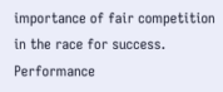importance of fair competition in the race for success. Performance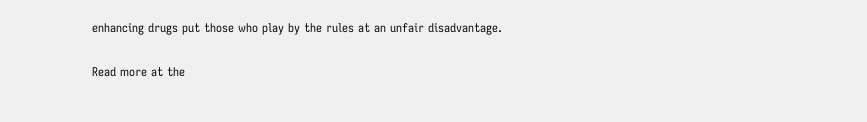enhancing drugs put those who play by the rules at an unfair disadvantage.

Read more at the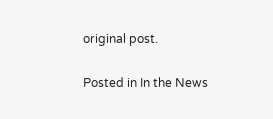original post.

Posted in In the News